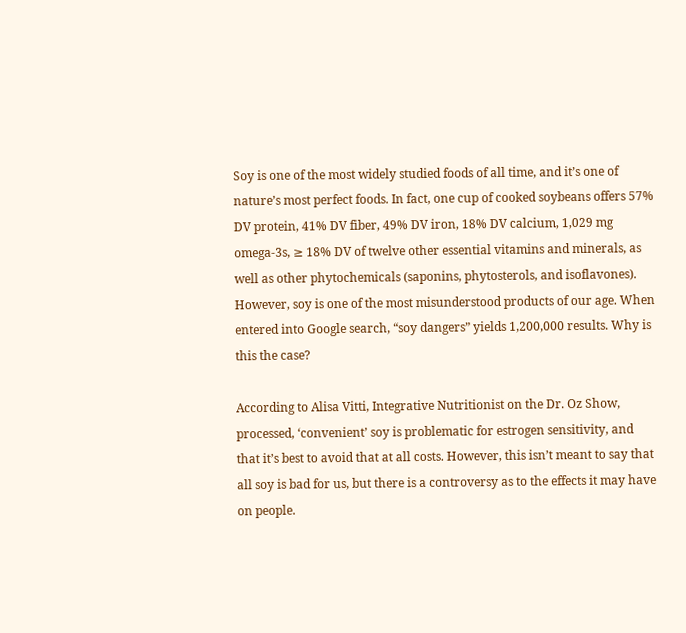Soy is one of the most widely studied foods of all time, and it’s one of nature’s most perfect foods. In fact, one cup of cooked soybeans offers 57% DV protein, 41% DV fiber, 49% DV iron, 18% DV calcium, 1,029 mg omega-3s, ≥ 18% DV of twelve other essential vitamins and minerals, as well as other phytochemicals (saponins, phytosterols, and isoflavones). However, soy is one of the most misunderstood products of our age. When entered into Google search, “soy dangers” yields 1,200,000 results. Why is this the case?

According to Alisa Vitti, Integrative Nutritionist on the Dr. Oz Show, processed, ‘convenient’ soy is problematic for estrogen sensitivity, and that it’s best to avoid that at all costs. However, this isn’t meant to say that all soy is bad for us, but there is a controversy as to the effects it may have on people.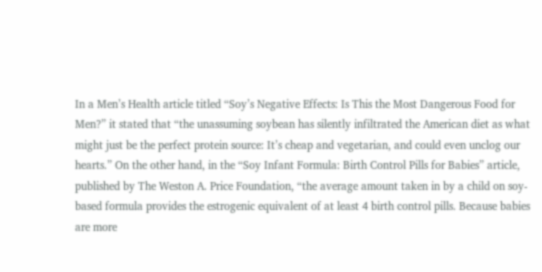In a Men’s Health article titled “Soy’s Negative Effects: Is This the Most Dangerous Food for Men?” it stated that “the unassuming soybean has silently infiltrated the American diet as what might just be the perfect protein source: It’s cheap and vegetarian, and could even unclog our hearts.” On the other hand, in the “Soy Infant Formula: Birth Control Pills for Babies” article, published by The Weston A. Price Foundation, “the average amount taken in by a child on soy-based formula provides the estrogenic equivalent of at least 4 birth control pills. Because babies are more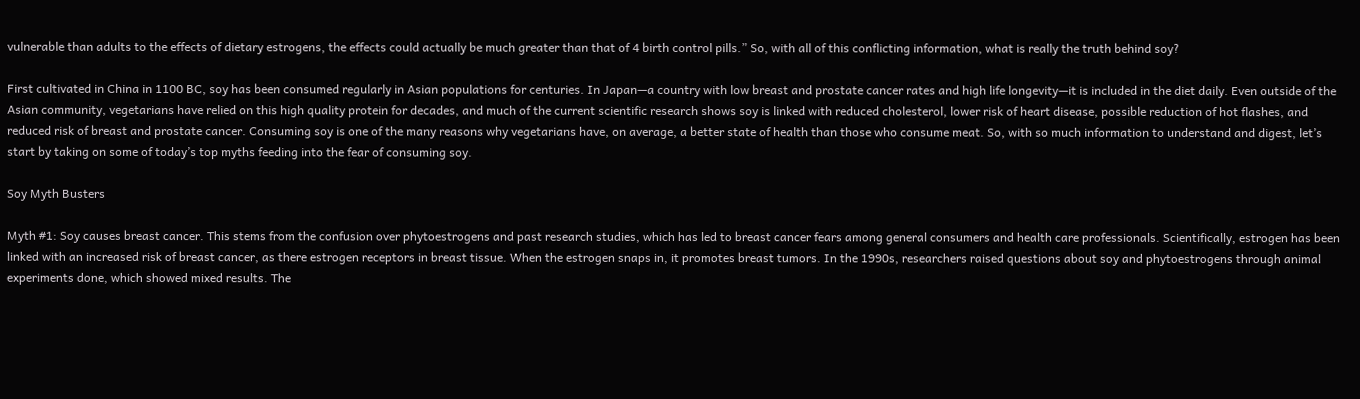vulnerable than adults to the effects of dietary estrogens, the effects could actually be much greater than that of 4 birth control pills.” So, with all of this conflicting information, what is really the truth behind soy?

First cultivated in China in 1100 BC, soy has been consumed regularly in Asian populations for centuries. In Japan—a country with low breast and prostate cancer rates and high life longevity—it is included in the diet daily. Even outside of the Asian community, vegetarians have relied on this high quality protein for decades, and much of the current scientific research shows soy is linked with reduced cholesterol, lower risk of heart disease, possible reduction of hot flashes, and reduced risk of breast and prostate cancer. Consuming soy is one of the many reasons why vegetarians have, on average, a better state of health than those who consume meat. So, with so much information to understand and digest, let’s start by taking on some of today’s top myths feeding into the fear of consuming soy.

Soy Myth Busters

Myth #1: Soy causes breast cancer. This stems from the confusion over phytoestrogens and past research studies, which has led to breast cancer fears among general consumers and health care professionals. Scientifically, estrogen has been linked with an increased risk of breast cancer, as there estrogen receptors in breast tissue. When the estrogen snaps in, it promotes breast tumors. In the 1990s, researchers raised questions about soy and phytoestrogens through animal experiments done, which showed mixed results. The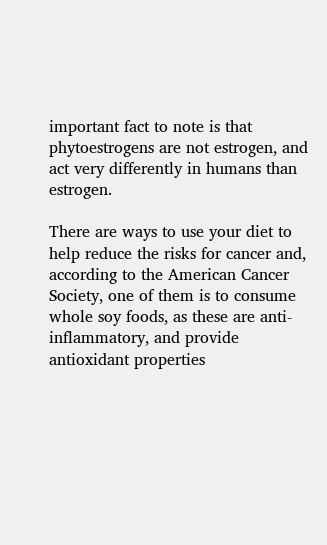important fact to note is that phytoestrogens are not estrogen, and act very differently in humans than estrogen.

There are ways to use your diet to help reduce the risks for cancer and, according to the American Cancer Society, one of them is to consume whole soy foods, as these are anti-inflammatory, and provide antioxidant properties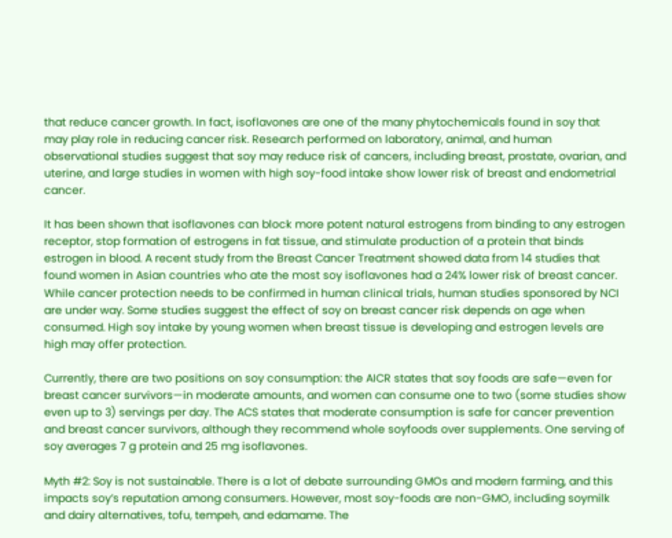that reduce cancer growth. In fact, isoflavones are one of the many phytochemicals found in soy that may play role in reducing cancer risk. Research performed on laboratory, animal, and human observational studies suggest that soy may reduce risk of cancers, including breast, prostate, ovarian, and uterine, and large studies in women with high soy-food intake show lower risk of breast and endometrial cancer.

It has been shown that isoflavones can block more potent natural estrogens from binding to any estrogen receptor, stop formation of estrogens in fat tissue, and stimulate production of a protein that binds estrogen in blood. A recent study from the Breast Cancer Treatment showed data from 14 studies that found women in Asian countries who ate the most soy isoflavones had a 24% lower risk of breast cancer. While cancer protection needs to be confirmed in human clinical trials, human studies sponsored by NCI are under way. Some studies suggest the effect of soy on breast cancer risk depends on age when consumed. High soy intake by young women when breast tissue is developing and estrogen levels are high may offer protection.

Currently, there are two positions on soy consumption: the AICR states that soy foods are safe—even for breast cancer survivors—in moderate amounts, and women can consume one to two (some studies show even up to 3) servings per day. The ACS states that moderate consumption is safe for cancer prevention and breast cancer survivors, although they recommend whole soyfoods over supplements. One serving of soy averages 7 g protein and 25 mg isoflavones.

Myth #2: Soy is not sustainable. There is a lot of debate surrounding GMOs and modern farming, and this impacts soy’s reputation among consumers. However, most soy-foods are non-GMO, including soymilk and dairy alternatives, tofu, tempeh, and edamame. The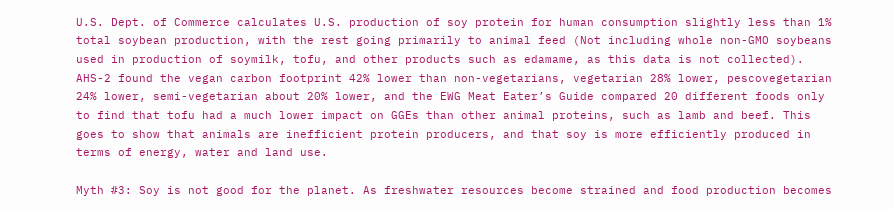U.S. Dept. of Commerce calculates U.S. production of soy protein for human consumption slightly less than 1% total soybean production, with the rest going primarily to animal feed (Not including whole non-GMO soybeans used in production of soymilk, tofu, and other products such as edamame, as this data is not collected). AHS-2 found the vegan carbon footprint 42% lower than non-vegetarians, vegetarian 28% lower, pescovegetarian 24% lower, semi-vegetarian about 20% lower, and the EWG Meat Eater’s Guide compared 20 different foods only to find that tofu had a much lower impact on GGEs than other animal proteins, such as lamb and beef. This goes to show that animals are inefficient protein producers, and that soy is more efficiently produced in terms of energy, water and land use.

Myth #3: Soy is not good for the planet. As freshwater resources become strained and food production becomes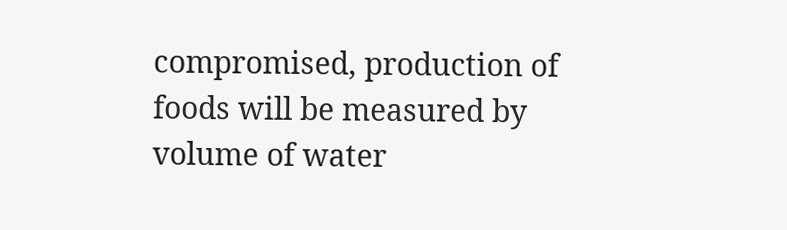compromised, production of foods will be measured by volume of water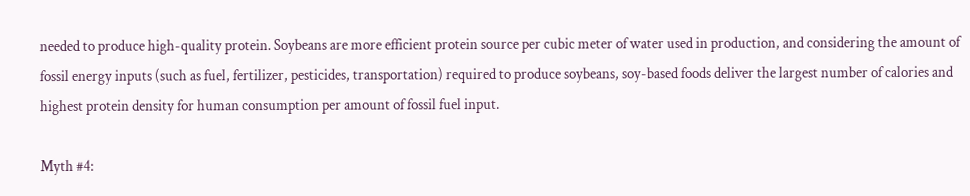needed to produce high-quality protein. Soybeans are more efficient protein source per cubic meter of water used in production, and considering the amount of fossil energy inputs (such as fuel, fertilizer, pesticides, transportation) required to produce soybeans, soy-based foods deliver the largest number of calories and highest protein density for human consumption per amount of fossil fuel input.

Myth #4: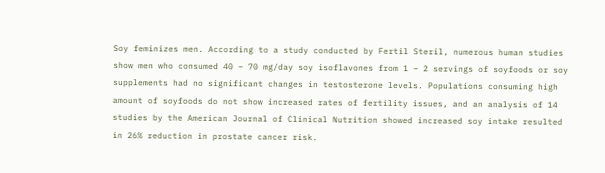Soy feminizes men. According to a study conducted by Fertil Steril, numerous human studies show men who consumed 40 – 70 mg/day soy isoflavones from 1 – 2 servings of soyfoods or soy supplements had no significant changes in testosterone levels. Populations consuming high amount of soyfoods do not show increased rates of fertility issues, and an analysis of 14 studies by the American Journal of Clinical Nutrition showed increased soy intake resulted in 26% reduction in prostate cancer risk.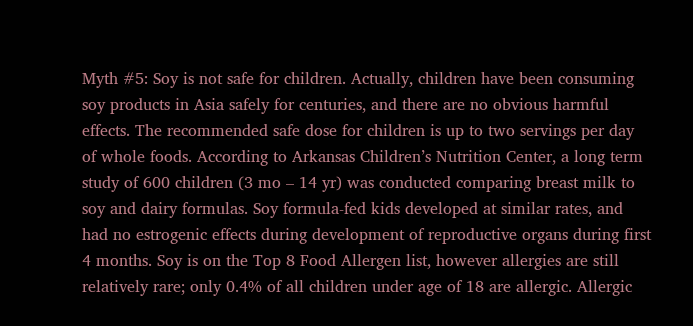Myth #5: Soy is not safe for children. Actually, children have been consuming soy products in Asia safely for centuries, and there are no obvious harmful effects. The recommended safe dose for children is up to two servings per day of whole foods. According to Arkansas Children’s Nutrition Center, a long term study of 600 children (3 mo – 14 yr) was conducted comparing breast milk to soy and dairy formulas. Soy formula-fed kids developed at similar rates, and had no estrogenic effects during development of reproductive organs during first 4 months. Soy is on the Top 8 Food Allergen list, however allergies are still relatively rare; only 0.4% of all children under age of 18 are allergic. Allergic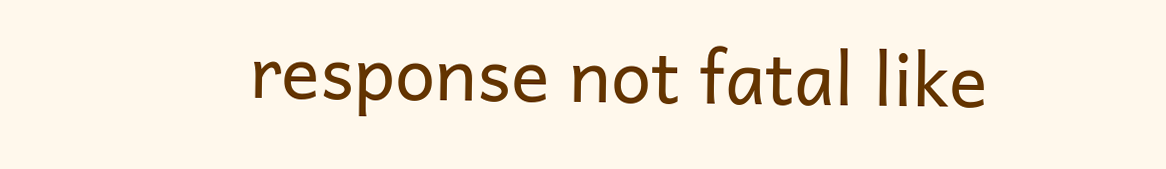response not fatal like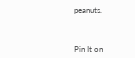peanuts.



Pin It on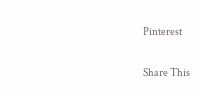Pinterest

Share This